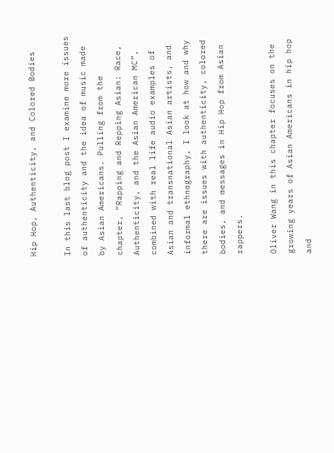Hip Hop, Authenticity, and Colored Bodies

In this last blog post I examine more issues of authenticity and the idea of music made by Asian Americans. Pulling from the chapter, “Rapping and Repping Asian: Race, Authenticity, and the Asian American MC”, combined with real life audio examples of Asian and transnational Asian artists, and informal ethnography, I look at how and why there are issues with authenticity, colored bodies, and messages in Hip Hop from Asian rappers.

Oliver Wang in this chapter focuses on the growing years of Asian Americans in hip hop and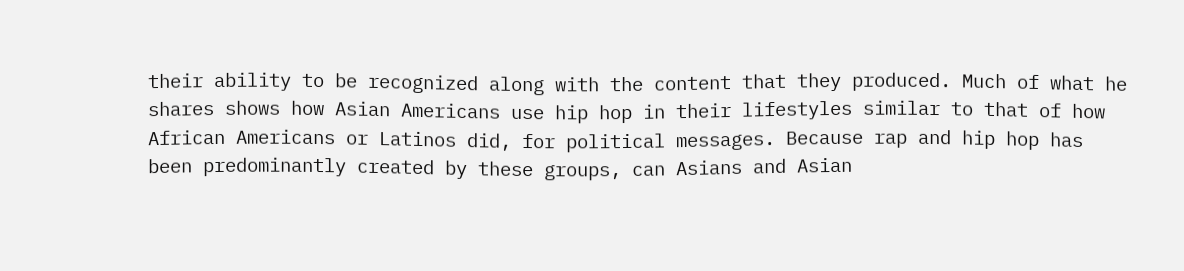their ability to be recognized along with the content that they produced. Much of what he shares shows how Asian Americans use hip hop in their lifestyles similar to that of how African Americans or Latinos did, for political messages. Because rap and hip hop has been predominantly created by these groups, can Asians and Asian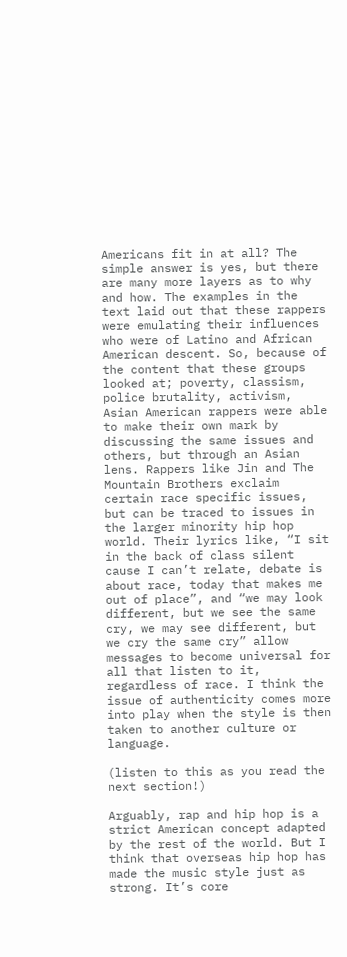Americans fit in at all? The simple answer is yes, but there are many more layers as to why and how. The examples in the text laid out that these rappers were emulating their influences who were of Latino and African American descent. So, because of the content that these groups looked at; poverty, classism, police brutality, activism, Asian American rappers were able to make their own mark by discussing the same issues and others, but through an Asian lens. Rappers like Jin and The Mountain Brothers exclaim certain race specific issues, but can be traced to issues in the larger minority hip hop world. Their lyrics like, “I sit in the back of class silent cause I can’t relate, debate is about race, today that makes me out of place”, and “we may look different, but we see the same cry, we may see different, but we cry the same cry” allow messages to become universal for all that listen to it, regardless of race. I think the issue of authenticity comes more into play when the style is then taken to another culture or language.

(listen to this as you read the next section!)

Arguably, rap and hip hop is a strict American concept adapted by the rest of the world. But I think that overseas hip hop has made the music style just as strong. It’s core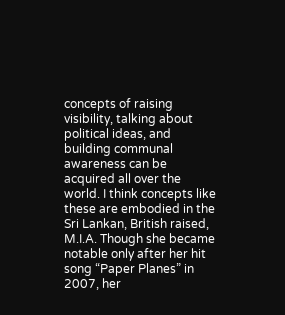concepts of raising visibility, talking about political ideas, and building communal awareness can be acquired all over the world. I think concepts like these are embodied in the Sri Lankan, British raised, M.I.A. Though she became notable only after her hit song “Paper Planes” in 2007, her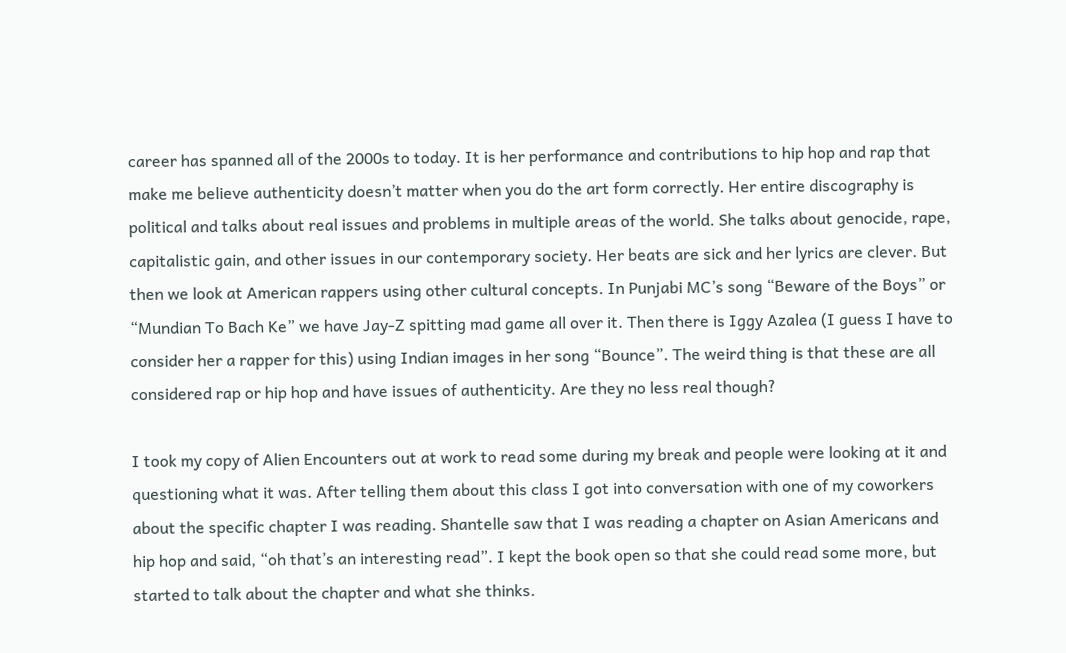career has spanned all of the 2000s to today. It is her performance and contributions to hip hop and rap that make me believe authenticity doesn’t matter when you do the art form correctly. Her entire discography is political and talks about real issues and problems in multiple areas of the world. She talks about genocide, rape, capitalistic gain, and other issues in our contemporary society. Her beats are sick and her lyrics are clever. But then we look at American rappers using other cultural concepts. In Punjabi MC’s song “Beware of the Boys” or “Mundian To Bach Ke” we have Jay-Z spitting mad game all over it. Then there is Iggy Azalea (I guess I have to consider her a rapper for this) using Indian images in her song “Bounce”. The weird thing is that these are all considered rap or hip hop and have issues of authenticity. Are they no less real though?

I took my copy of Alien Encounters out at work to read some during my break and people were looking at it and questioning what it was. After telling them about this class I got into conversation with one of my coworkers about the specific chapter I was reading. Shantelle saw that I was reading a chapter on Asian Americans and hip hop and said, “oh that’s an interesting read”. I kept the book open so that she could read some more, but started to talk about the chapter and what she thinks.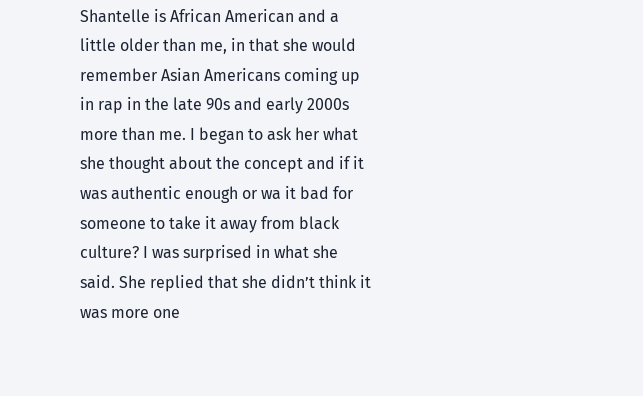Shantelle is African American and a little older than me, in that she would remember Asian Americans coming up in rap in the late 90s and early 2000s more than me. I began to ask her what she thought about the concept and if it was authentic enough or wa it bad for someone to take it away from black culture? I was surprised in what she said. She replied that she didn’t think it was more one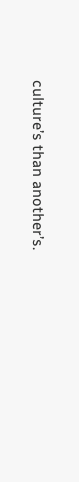culture’s than another’s.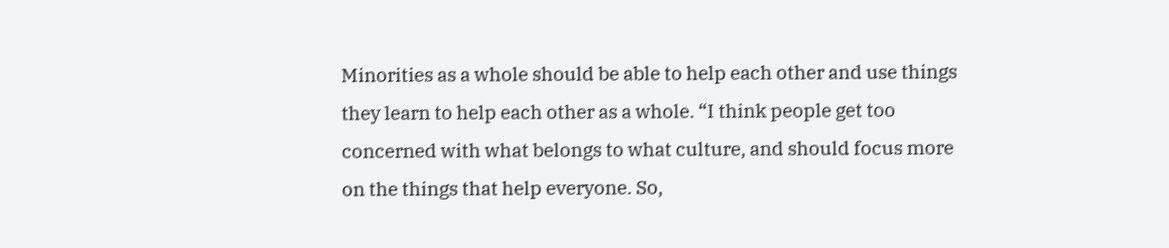Minorities as a whole should be able to help each other and use things they learn to help each other as a whole. “I think people get too concerned with what belongs to what culture, and should focus more on the things that help everyone. So,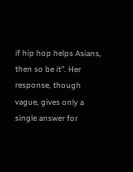if hip hop helps Asians, then so be it”. Her response, though vague, gives only a single answer for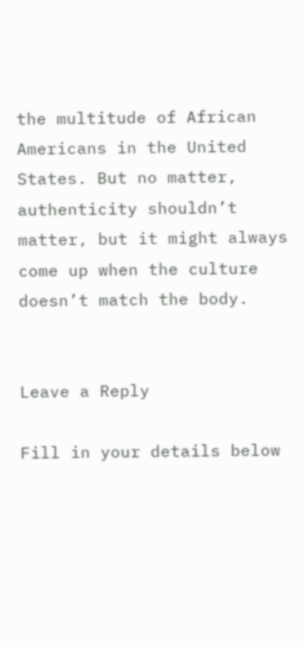the multitude of African Americans in the United States. But no matter, authenticity shouldn’t matter, but it might always come up when the culture doesn’t match the body.


Leave a Reply

Fill in your details below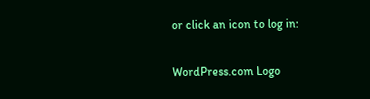or click an icon to log in:

WordPress.com Logo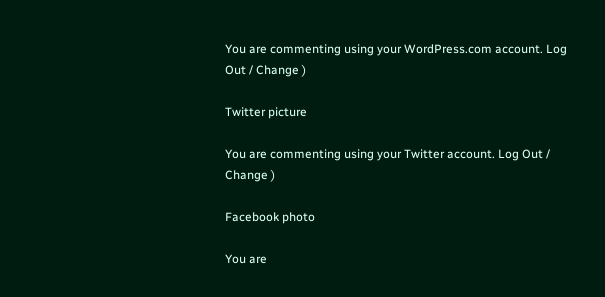You are commenting using your WordPress.com account. Log Out / Change )

Twitter picture

You are commenting using your Twitter account. Log Out / Change )

Facebook photo

You are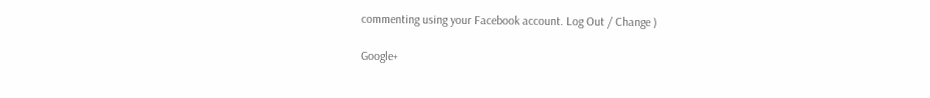commenting using your Facebook account. Log Out / Change )

Google+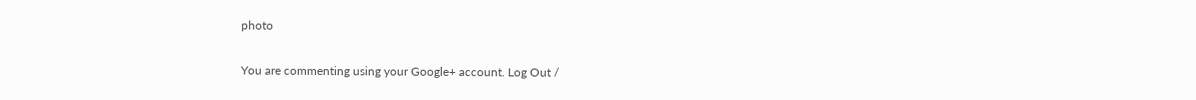photo

You are commenting using your Google+ account. Log Out /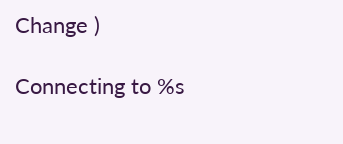Change )

Connecting to %s